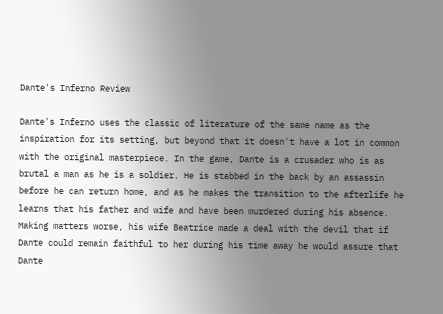Dante's Inferno Review

Dante's Inferno uses the classic of literature of the same name as the inspiration for its setting, but beyond that it doesn't have a lot in common with the original masterpiece. In the game, Dante is a crusader who is as brutal a man as he is a soldier. He is stabbed in the back by an assassin before he can return home, and as he makes the transition to the afterlife he learns that his father and wife and have been murdered during his absence. Making matters worse, his wife Beatrice made a deal with the devil that if Dante could remain faithful to her during his time away he would assure that Dante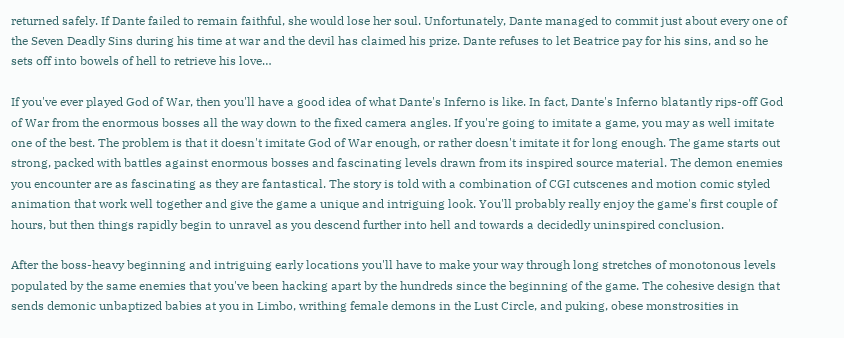returned safely. If Dante failed to remain faithful, she would lose her soul. Unfortunately, Dante managed to commit just about every one of the Seven Deadly Sins during his time at war and the devil has claimed his prize. Dante refuses to let Beatrice pay for his sins, and so he sets off into bowels of hell to retrieve his love…

If you've ever played God of War, then you'll have a good idea of what Dante's Inferno is like. In fact, Dante's Inferno blatantly rips-off God of War from the enormous bosses all the way down to the fixed camera angles. If you're going to imitate a game, you may as well imitate one of the best. The problem is that it doesn't imitate God of War enough, or rather doesn't imitate it for long enough. The game starts out strong, packed with battles against enormous bosses and fascinating levels drawn from its inspired source material. The demon enemies you encounter are as fascinating as they are fantastical. The story is told with a combination of CGI cutscenes and motion comic styled animation that work well together and give the game a unique and intriguing look. You'll probably really enjoy the game's first couple of hours, but then things rapidly begin to unravel as you descend further into hell and towards a decidedly uninspired conclusion.

After the boss-heavy beginning and intriguing early locations you'll have to make your way through long stretches of monotonous levels populated by the same enemies that you've been hacking apart by the hundreds since the beginning of the game. The cohesive design that sends demonic unbaptized babies at you in Limbo, writhing female demons in the Lust Circle, and puking, obese monstrosities in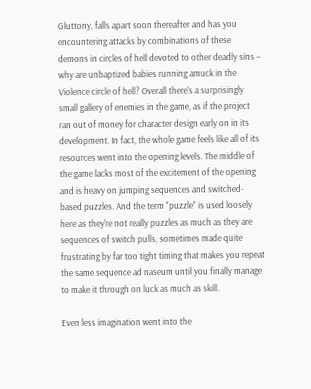Gluttony, falls apart soon thereafter and has you encountering attacks by combinations of these demons in circles of hell devoted to other deadly sins – why are unbaptized babies running amuck in the Violence circle of hell? Overall there's a surprisingly small gallery of enemies in the game, as if the project ran out of money for character design early on in its development. In fact, the whole game feels like all of its resources went into the opening levels. The middle of the game lacks most of the excitement of the opening and is heavy on jumping sequences and switched-based puzzles. And the term "puzzle" is used loosely here as they're not really puzzles as much as they are sequences of switch pulls, sometimes made quite frustrating by far too tight timing that makes you repeat the same sequence ad naseum until you finally manage to make it through on luck as much as skill.

Even less imagination went into the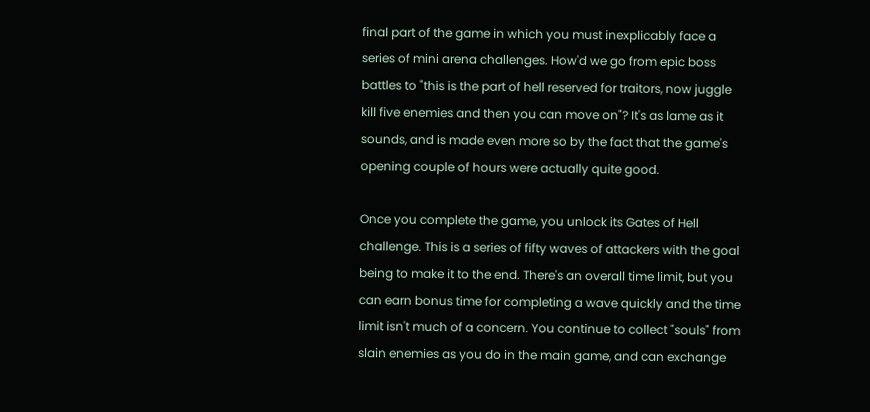final part of the game in which you must inexplicably face a series of mini arena challenges. How'd we go from epic boss battles to "this is the part of hell reserved for traitors, now juggle kill five enemies and then you can move on"? It's as lame as it sounds, and is made even more so by the fact that the game's opening couple of hours were actually quite good.

Once you complete the game, you unlock its Gates of Hell challenge. This is a series of fifty waves of attackers with the goal being to make it to the end. There's an overall time limit, but you can earn bonus time for completing a wave quickly and the time limit isn't much of a concern. You continue to collect "souls" from slain enemies as you do in the main game, and can exchange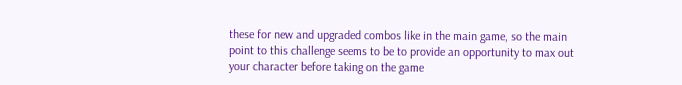these for new and upgraded combos like in the main game, so the main point to this challenge seems to be to provide an opportunity to max out your character before taking on the game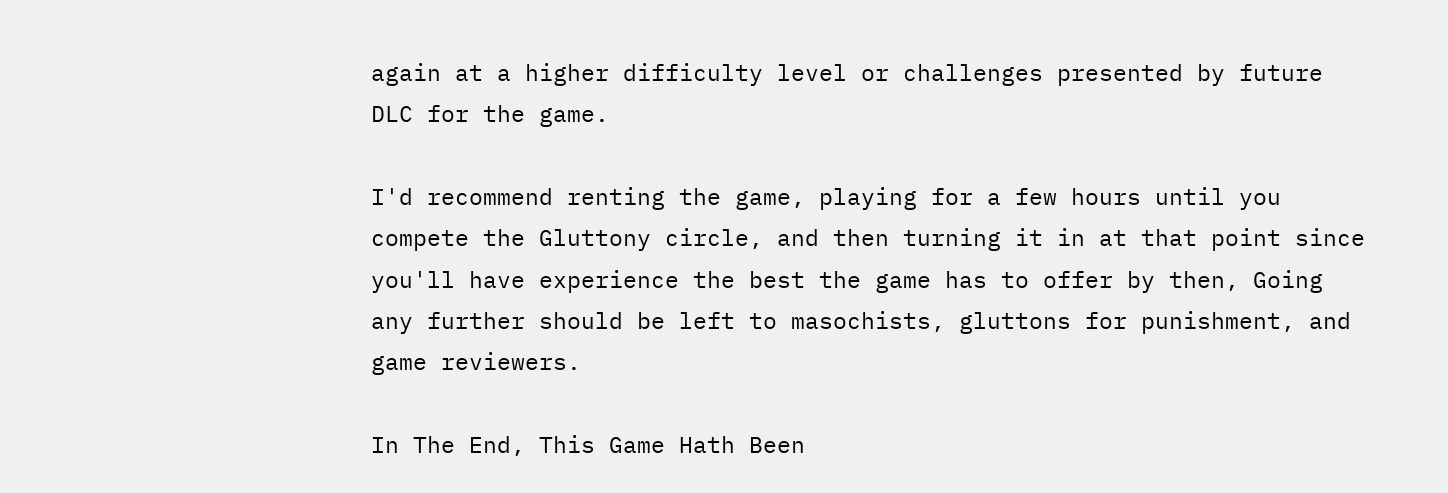again at a higher difficulty level or challenges presented by future DLC for the game.

I'd recommend renting the game, playing for a few hours until you compete the Gluttony circle, and then turning it in at that point since you'll have experience the best the game has to offer by then, Going any further should be left to masochists, gluttons for punishment, and game reviewers.

In The End, This Game Hath Been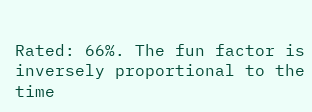Rated: 66%. The fun factor is inversely proportional to the time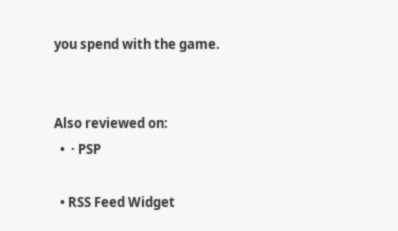you spend with the game.


Also reviewed on:
  •  · PSP

  • RSS Feed Widget